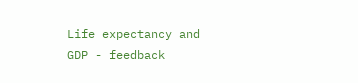Life expectancy and GDP - feedback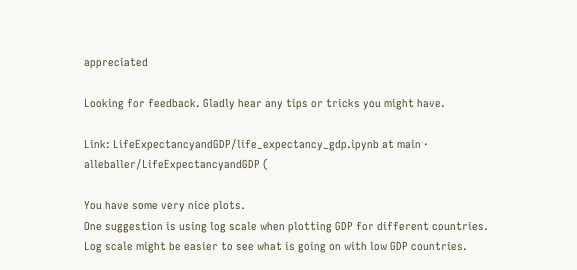appreciated

Looking for feedback. Gladly hear any tips or tricks you might have.

Link: LifeExpectancyandGDP/life_expectancy_gdp.ipynb at main · alleballer/LifeExpectancyandGDP (

You have some very nice plots.
One suggestion is using log scale when plotting GDP for different countries.
Log scale might be easier to see what is going on with low GDP countries.